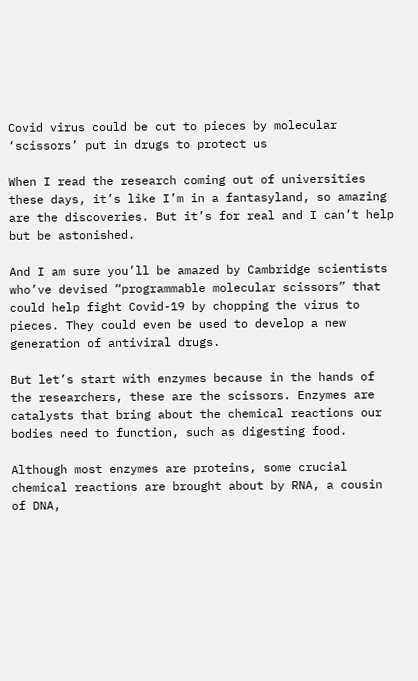Covid virus could be cut to pieces by molecular ‘scissors’ put in drugs to protect us

When I read the research coming out of universities these days, it’s like I’m in a fantasyland, so amazing are the discoveries. But it’s for real and I can’t help but be astonished.

And I am sure you’ll be amazed by Cambridge scientists who’ve devised “programmable molecular scissors” that could help fight Covid-19 by chopping the virus to pieces. They could even be used to develop a new generation of antiviral drugs.

But let’s start with enzymes because in the hands of the researchers, these are the scissors. Enzymes are catalysts that bring about the chemical reactions our bodies need to function, such as digesting food.

Although most enzymes are proteins, some crucial chemical reactions are brought about by RNA, a cousin of DNA,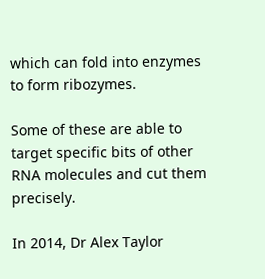which can fold into enzymes to form ribozymes.

Some of these are able to target specific bits of other RNA molecules and cut them precisely.

In 2014, Dr Alex Taylor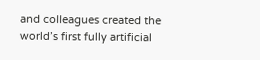and colleagues created the world’s first fully artificial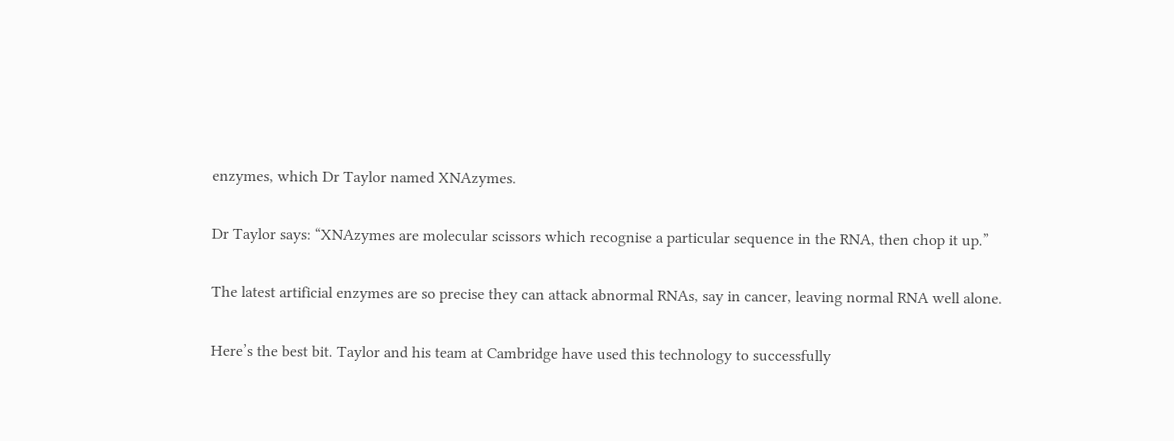enzymes, which Dr Taylor named XNAzymes.

Dr Taylor says: “XNAzymes are molecular scissors which recognise a particular sequence in the RNA, then chop it up.”

The latest artificial enzymes are so precise they can attack abnormal RNAs, say in cancer, leaving normal RNA well alone.

Here’s the best bit. Taylor and his team at Cambridge have used this technology to successfully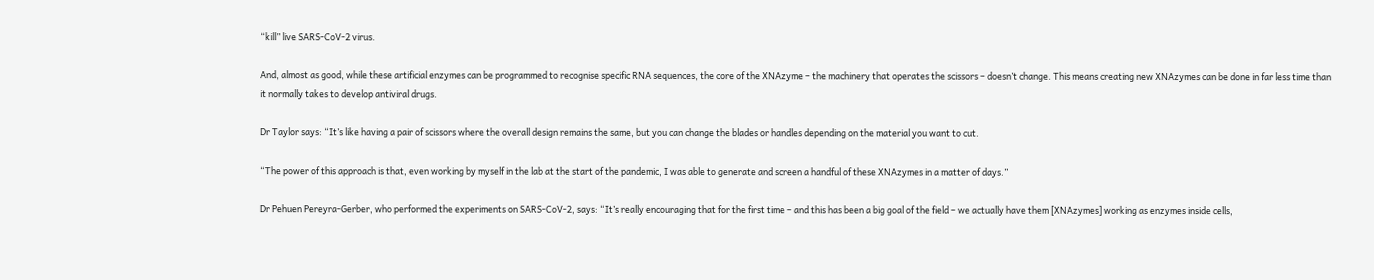“kill” live SARS-CoV-2 virus.

And, almost as good, while these artificial enzymes can be programmed to recognise specific RNA sequences, the core of the XNAzyme – the machinery that operates the scissors – doesn’t change. This means creating new XNAzymes can be done in far less time than it normally takes to develop antiviral drugs.

Dr Taylor says: “It’s like having a pair of scissors where the overall design remains the same, but you can change the blades or handles depending on the material you want to cut.

“The power of this approach is that, even working by myself in the lab at the start of the pandemic, I was able to generate and screen a handful of these XNAzymes in a matter of days.”

Dr Pehuen Pereyra-Gerber, who performed the experiments on SARS-CoV-2, says: “It’s really encouraging that for the first time – and this has been a big goal of the field – we actually have them [XNAzymes] working as enzymes inside cells,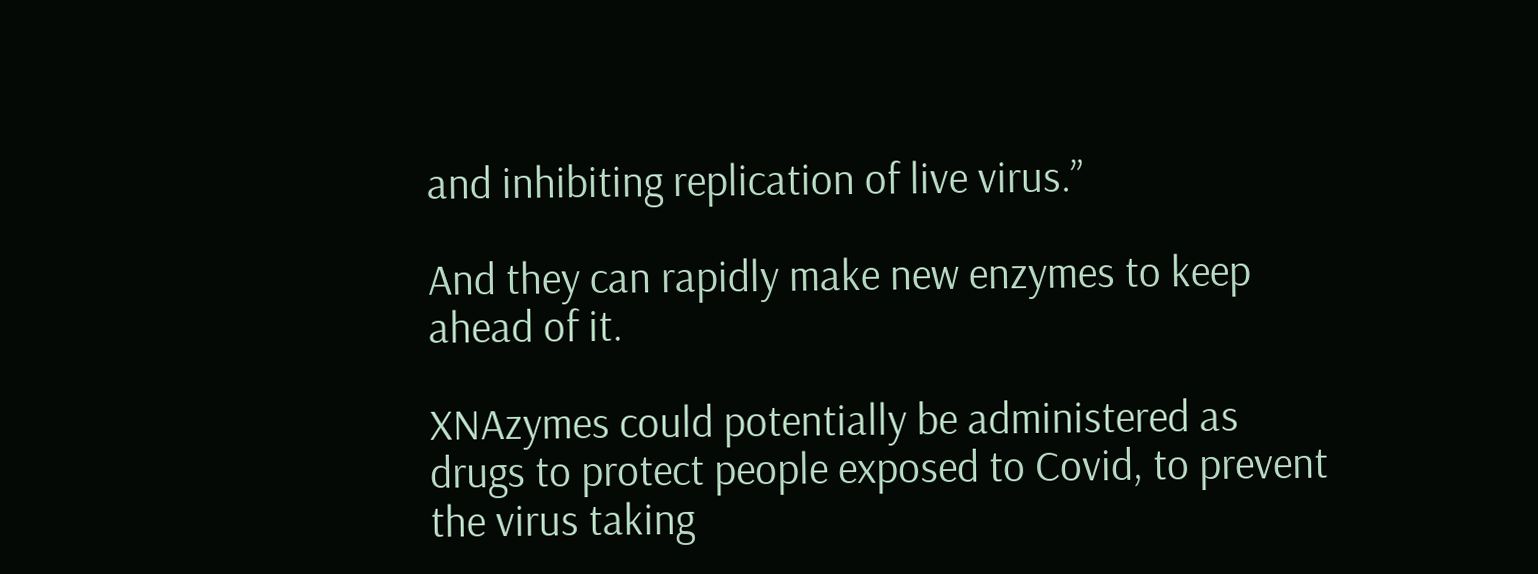and inhibiting replication of live virus.”

And they can rapidly make new enzymes to keep ahead of it.

XNAzymes could potentially be administered as drugs to protect people exposed to Covid, to prevent the virus taking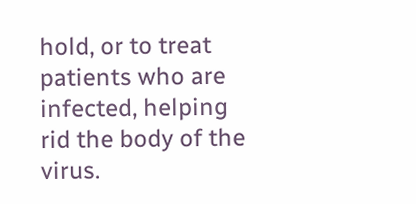hold, or to treat patients who are infected, helping rid the body of the virus.